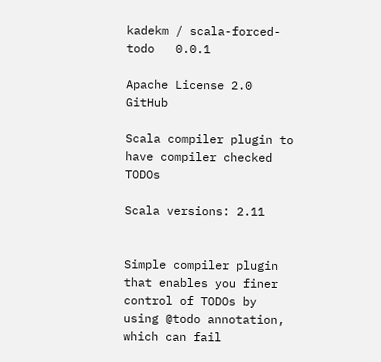kadekm / scala-forced-todo   0.0.1

Apache License 2.0 GitHub

Scala compiler plugin to have compiler checked TODOs

Scala versions: 2.11


Simple compiler plugin that enables you finer control of TODOs by using @todo annotation, which can fail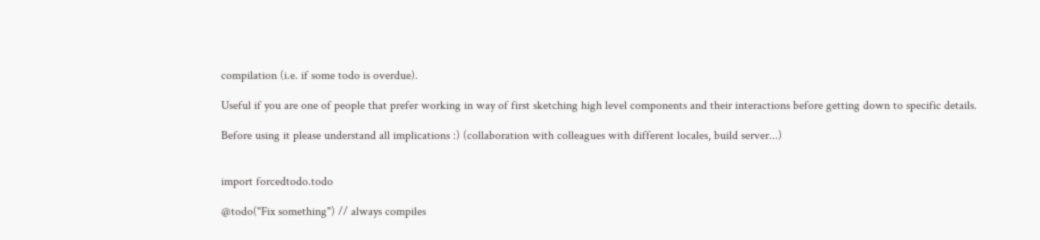compilation (i.e. if some todo is overdue).

Useful if you are one of people that prefer working in way of first sketching high level components and their interactions before getting down to specific details.

Before using it please understand all implications :) (collaboration with colleagues with different locales, build server...)


import forcedtodo.todo

@todo("Fix something") // always compiles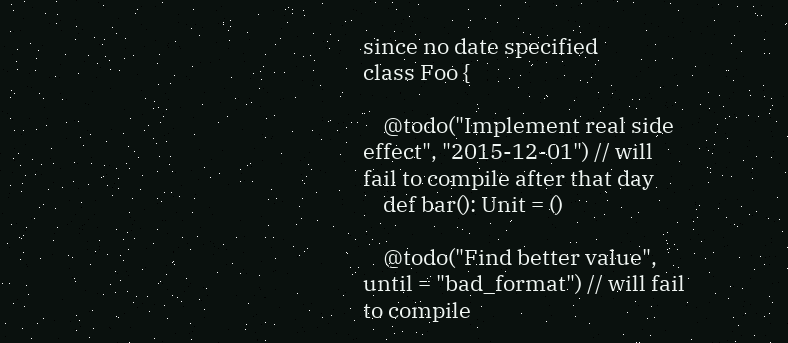since no date specified
class Foo {

    @todo("Implement real side effect", "2015-12-01") // will fail to compile after that day
    def bar(): Unit = ()

    @todo("Find better value", until = "bad_format") // will fail to compile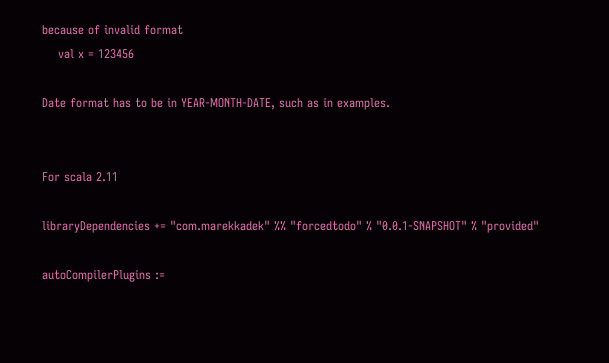because of invalid format
    val x = 123456

Date format has to be in YEAR-MONTH-DATE, such as in examples.


For scala 2.11

libraryDependencies += "com.marekkadek" %% "forcedtodo" % "0.0.1-SNAPSHOT" % "provided"

autoCompilerPlugins :=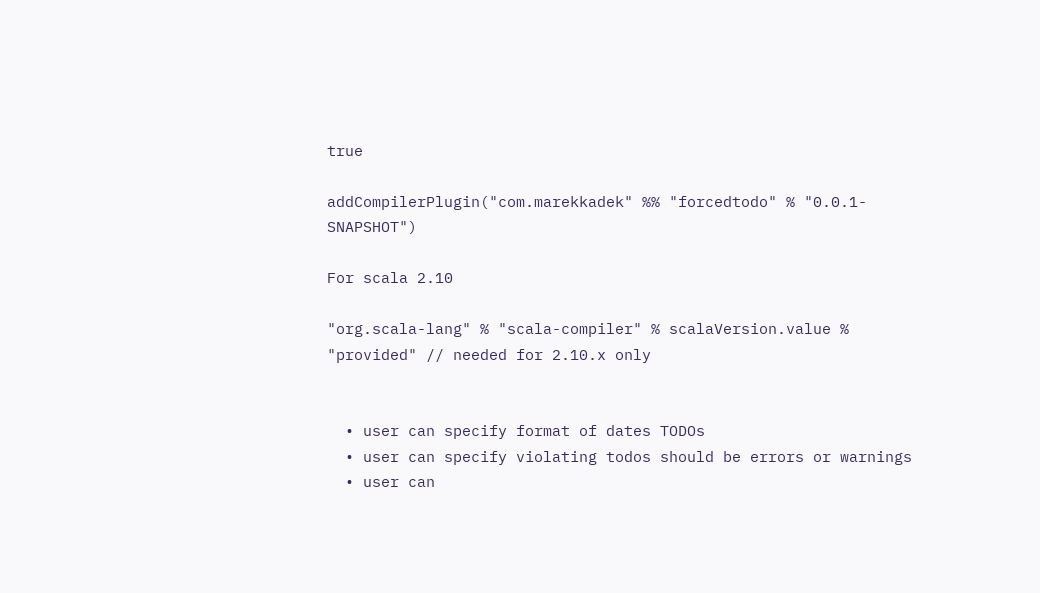true

addCompilerPlugin("com.marekkadek" %% "forcedtodo" % "0.0.1-SNAPSHOT")

For scala 2.10

"org.scala-lang" % "scala-compiler" % scalaVersion.value % "provided" // needed for 2.10.x only


  • user can specify format of dates TODOs
  • user can specify violating todos should be errors or warnings
  • user can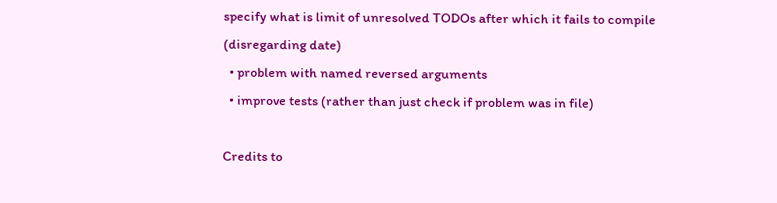specify what is limit of unresolved TODOs after which it fails to compile (disregarding date)
  • problem with named reversed arguments
  • improve tests (rather than just check if problem was in file)

Credits to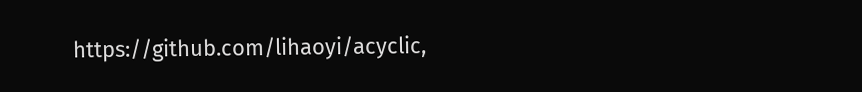https://github.com/lihaoyi/acyclic,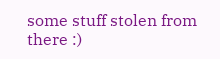some stuff stolen from there :)